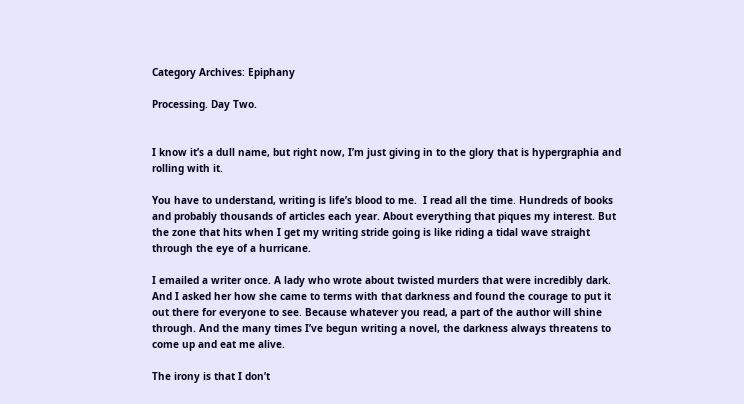Category Archives: Epiphany

Processing. Day Two.


I know it’s a dull name, but right now, I’m just giving in to the glory that is hypergraphia and rolling with it.

You have to understand, writing is life’s blood to me.  I read all the time. Hundreds of books and probably thousands of articles each year. About everything that piques my interest. But the zone that hits when I get my writing stride going is like riding a tidal wave straight through the eye of a hurricane.

I emailed a writer once. A lady who wrote about twisted murders that were incredibly dark. And I asked her how she came to terms with that darkness and found the courage to put it out there for everyone to see. Because whatever you read, a part of the author will shine through. And the many times I’ve begun writing a novel, the darkness always threatens to come up and eat me alive.

The irony is that I don’t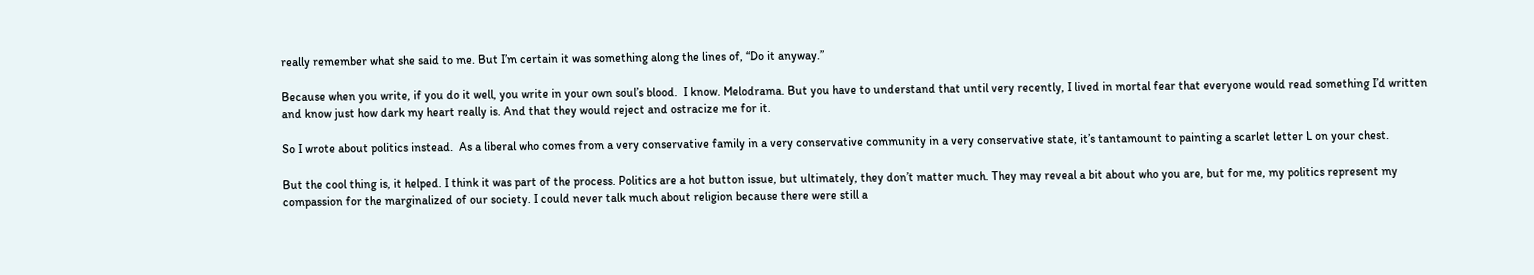really remember what she said to me. But I’m certain it was something along the lines of, “Do it anyway.”

Because when you write, if you do it well, you write in your own soul’s blood.  I know. Melodrama. But you have to understand that until very recently, I lived in mortal fear that everyone would read something I’d written and know just how dark my heart really is. And that they would reject and ostracize me for it.

So I wrote about politics instead.  As a liberal who comes from a very conservative family in a very conservative community in a very conservative state, it’s tantamount to painting a scarlet letter L on your chest.

But the cool thing is, it helped. I think it was part of the process. Politics are a hot button issue, but ultimately, they don’t matter much. They may reveal a bit about who you are, but for me, my politics represent my compassion for the marginalized of our society. I could never talk much about religion because there were still a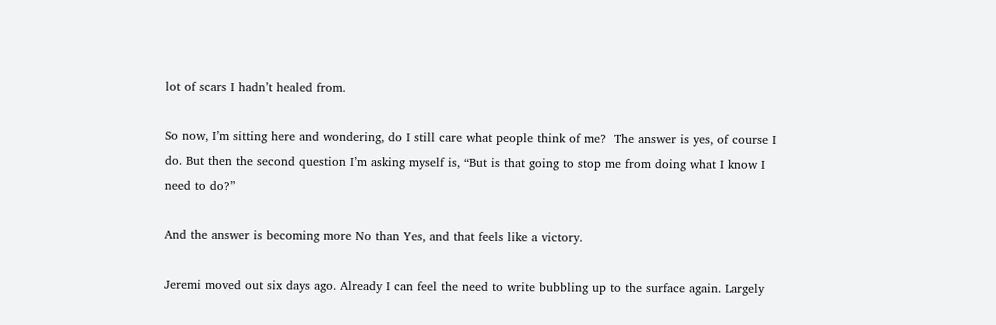lot of scars I hadn’t healed from.

So now, I’m sitting here and wondering, do I still care what people think of me?  The answer is yes, of course I do. But then the second question I’m asking myself is, “But is that going to stop me from doing what I know I need to do?”

And the answer is becoming more No than Yes, and that feels like a victory.

Jeremi moved out six days ago. Already I can feel the need to write bubbling up to the surface again. Largely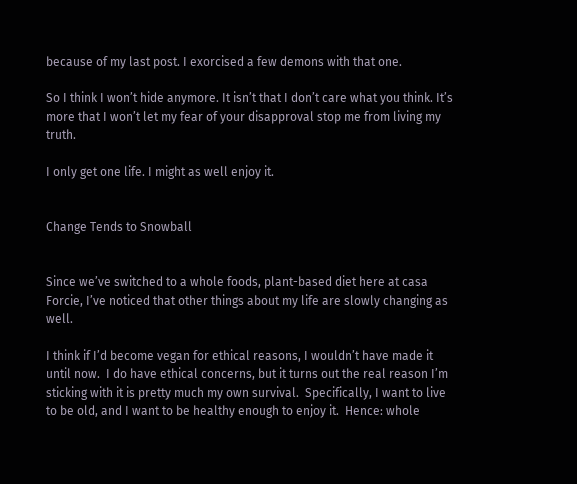because of my last post. I exorcised a few demons with that one.

So I think I won’t hide anymore. It isn’t that I don’t care what you think. It’s more that I won’t let my fear of your disapproval stop me from living my truth.

I only get one life. I might as well enjoy it.


Change Tends to Snowball


Since we’ve switched to a whole foods, plant-based diet here at casa Forcie, I’ve noticed that other things about my life are slowly changing as well.

I think if I’d become vegan for ethical reasons, I wouldn’t have made it until now.  I do have ethical concerns, but it turns out the real reason I’m sticking with it is pretty much my own survival.  Specifically, I want to live to be old, and I want to be healthy enough to enjoy it.  Hence: whole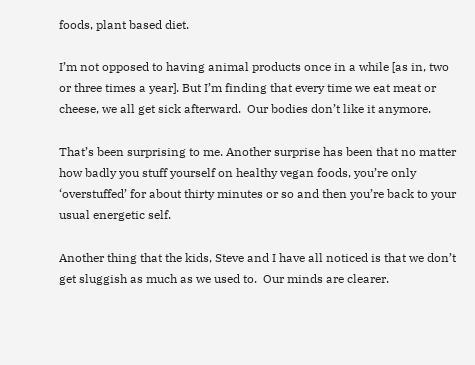foods, plant based diet.

I’m not opposed to having animal products once in a while [as in, two or three times a year]. But I’m finding that every time we eat meat or cheese, we all get sick afterward.  Our bodies don’t like it anymore.

That’s been surprising to me. Another surprise has been that no matter how badly you stuff yourself on healthy vegan foods, you’re only ‘overstuffed’ for about thirty minutes or so and then you’re back to your usual energetic self.

Another thing that the kids, Steve and I have all noticed is that we don’t get sluggish as much as we used to.  Our minds are clearer.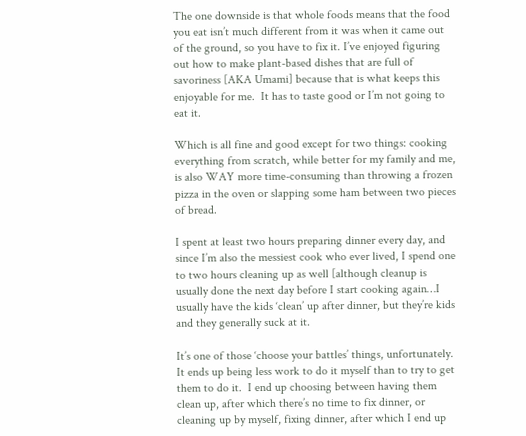The one downside is that whole foods means that the food you eat isn’t much different from it was when it came out of the ground, so you have to fix it. I’ve enjoyed figuring out how to make plant-based dishes that are full of savoriness [AKA Umami] because that is what keeps this enjoyable for me.  It has to taste good or I’m not going to eat it.

Which is all fine and good except for two things: cooking everything from scratch, while better for my family and me, is also WAY more time-consuming than throwing a frozen pizza in the oven or slapping some ham between two pieces of bread.

I spent at least two hours preparing dinner every day, and since I’m also the messiest cook who ever lived, I spend one to two hours cleaning up as well [although cleanup is usually done the next day before I start cooking again…I usually have the kids ‘clean’ up after dinner, but they’re kids and they generally suck at it.

It’s one of those ‘choose your battles’ things, unfortunately.  It ends up being less work to do it myself than to try to get them to do it.  I end up choosing between having them clean up, after which there’s no time to fix dinner, or cleaning up by myself, fixing dinner, after which I end up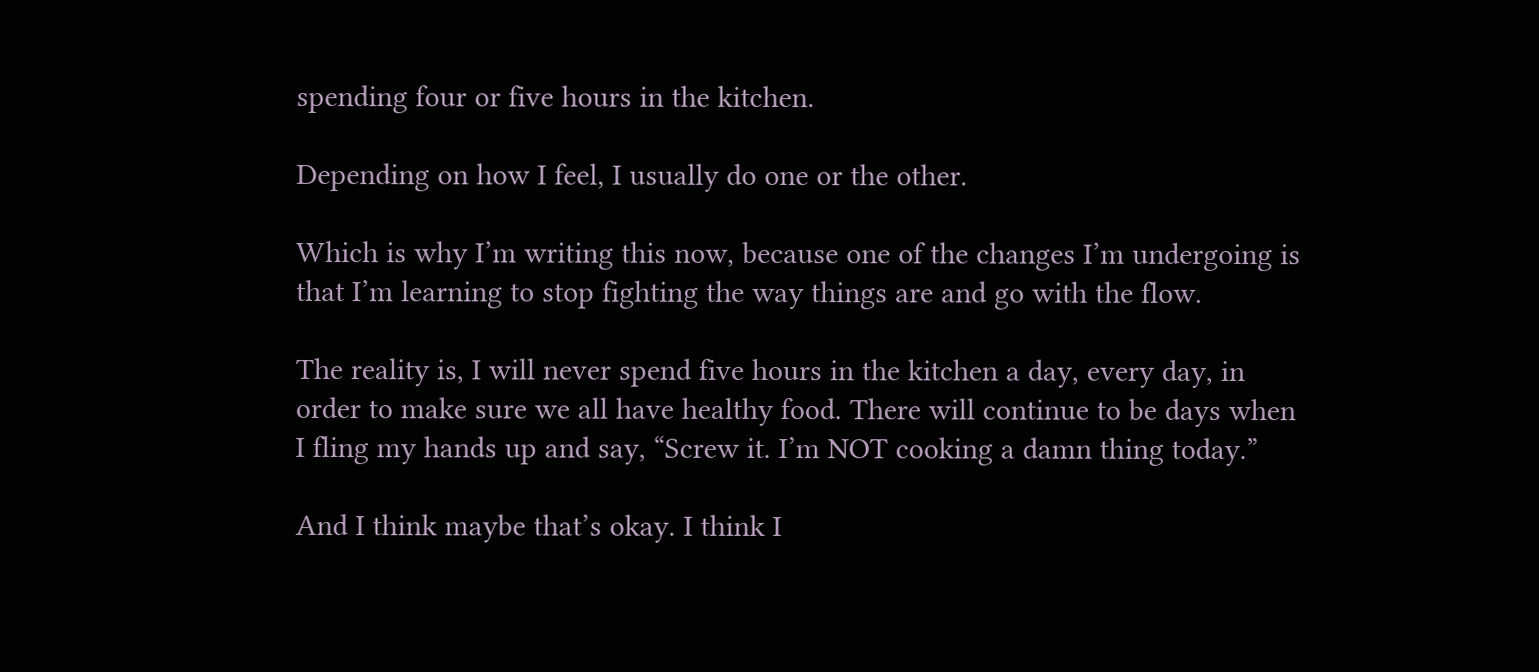spending four or five hours in the kitchen.

Depending on how I feel, I usually do one or the other.

Which is why I’m writing this now, because one of the changes I’m undergoing is that I’m learning to stop fighting the way things are and go with the flow.

The reality is, I will never spend five hours in the kitchen a day, every day, in order to make sure we all have healthy food. There will continue to be days when I fling my hands up and say, “Screw it. I’m NOT cooking a damn thing today.”

And I think maybe that’s okay. I think I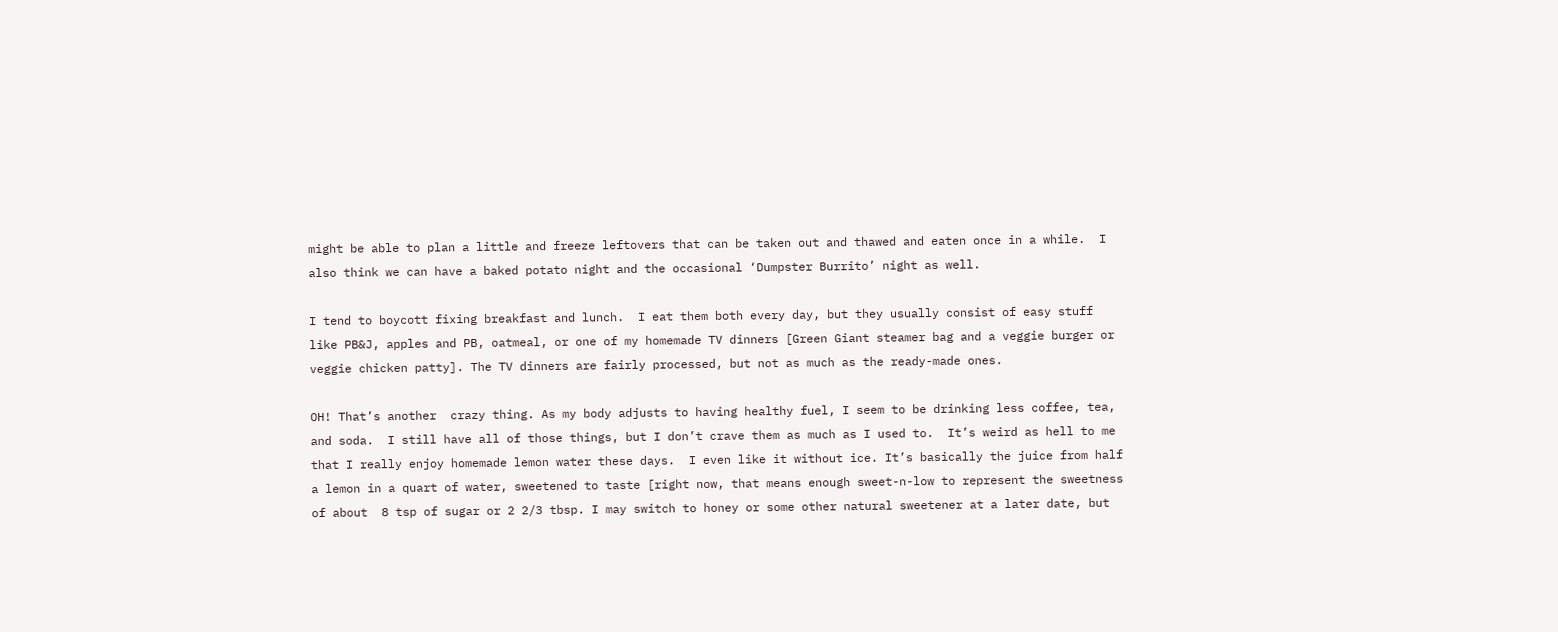might be able to plan a little and freeze leftovers that can be taken out and thawed and eaten once in a while.  I also think we can have a baked potato night and the occasional ‘Dumpster Burrito’ night as well.

I tend to boycott fixing breakfast and lunch.  I eat them both every day, but they usually consist of easy stuff like PB&J, apples and PB, oatmeal, or one of my homemade TV dinners [Green Giant steamer bag and a veggie burger or veggie chicken patty]. The TV dinners are fairly processed, but not as much as the ready-made ones.

OH! That’s another  crazy thing. As my body adjusts to having healthy fuel, I seem to be drinking less coffee, tea, and soda.  I still have all of those things, but I don’t crave them as much as I used to.  It’s weird as hell to me that I really enjoy homemade lemon water these days.  I even like it without ice. It’s basically the juice from half a lemon in a quart of water, sweetened to taste [right now, that means enough sweet-n-low to represent the sweetness of about  8 tsp of sugar or 2 2/3 tbsp. I may switch to honey or some other natural sweetener at a later date, but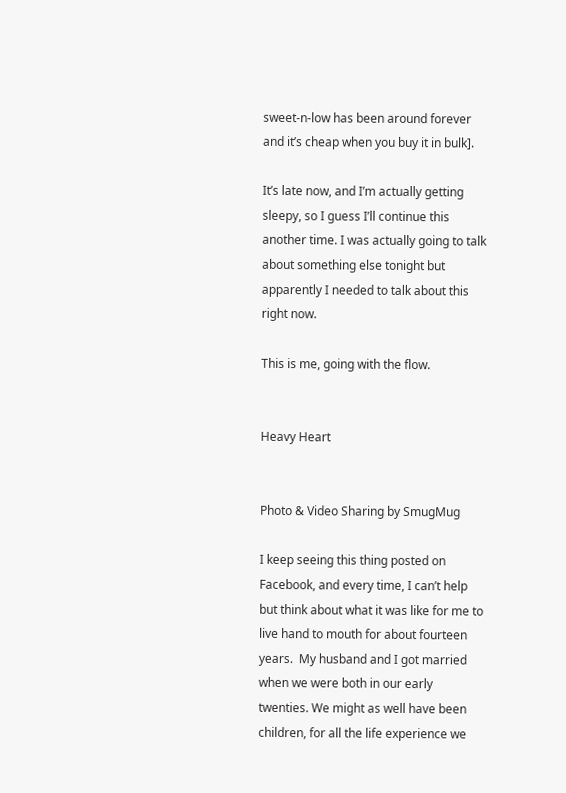sweet-n-low has been around forever and it’s cheap when you buy it in bulk].

It’s late now, and I’m actually getting sleepy, so I guess I’ll continue this another time. I was actually going to talk about something else tonight but apparently I needed to talk about this right now.

This is me, going with the flow.


Heavy Heart


Photo & Video Sharing by SmugMug

I keep seeing this thing posted on Facebook, and every time, I can’t help but think about what it was like for me to live hand to mouth for about fourteen years.  My husband and I got married when we were both in our early twenties. We might as well have been children, for all the life experience we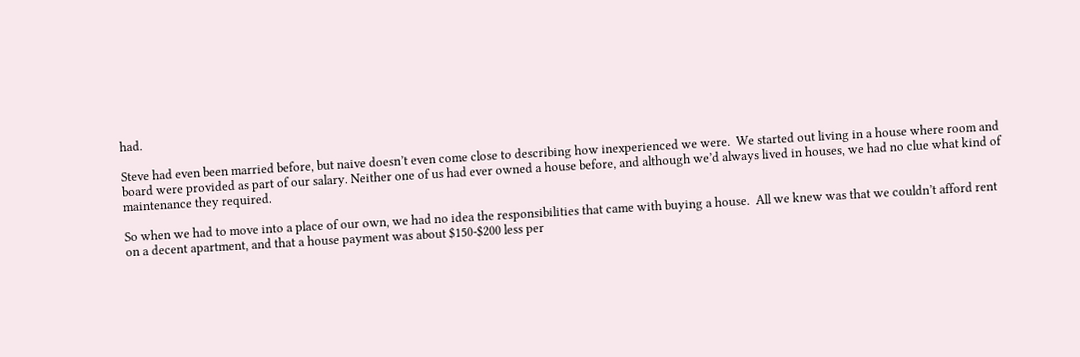had.

Steve had even been married before, but naive doesn’t even come close to describing how inexperienced we were.  We started out living in a house where room and board were provided as part of our salary. Neither one of us had ever owned a house before, and although we’d always lived in houses, we had no clue what kind of maintenance they required.

So when we had to move into a place of our own, we had no idea the responsibilities that came with buying a house.  All we knew was that we couldn’t afford rent on a decent apartment, and that a house payment was about $150-$200 less per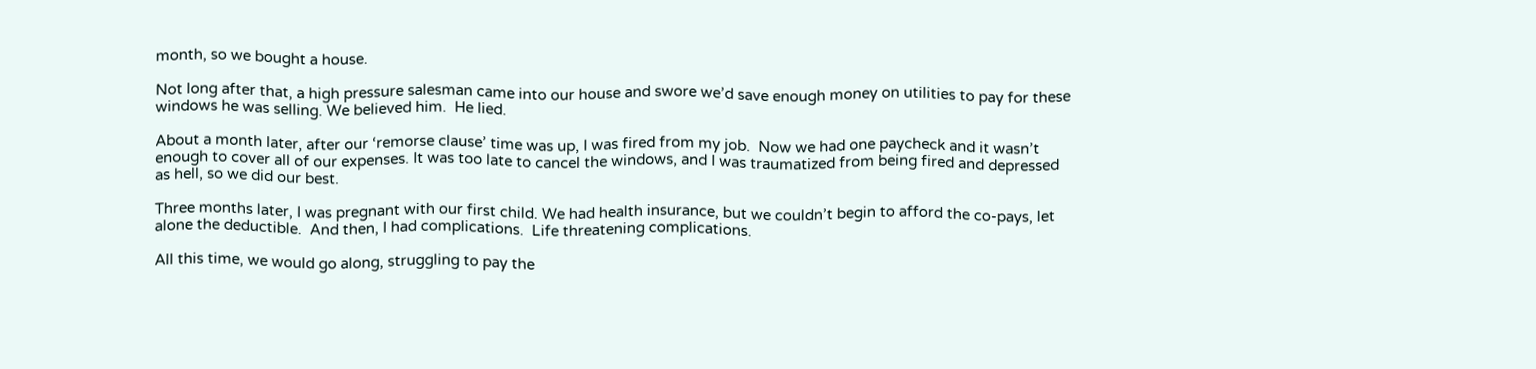month, so we bought a house.

Not long after that, a high pressure salesman came into our house and swore we’d save enough money on utilities to pay for these windows he was selling. We believed him.  He lied.

About a month later, after our ‘remorse clause’ time was up, I was fired from my job.  Now we had one paycheck and it wasn’t enough to cover all of our expenses. It was too late to cancel the windows, and I was traumatized from being fired and depressed as hell, so we did our best.

Three months later, I was pregnant with our first child. We had health insurance, but we couldn’t begin to afford the co-pays, let alone the deductible.  And then, I had complications.  Life threatening complications.

All this time, we would go along, struggling to pay the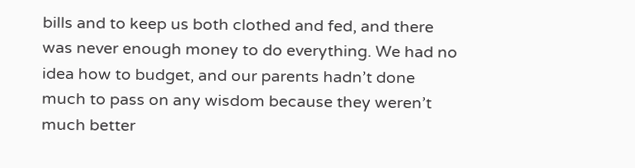bills and to keep us both clothed and fed, and there was never enough money to do everything. We had no idea how to budget, and our parents hadn’t done much to pass on any wisdom because they weren’t much better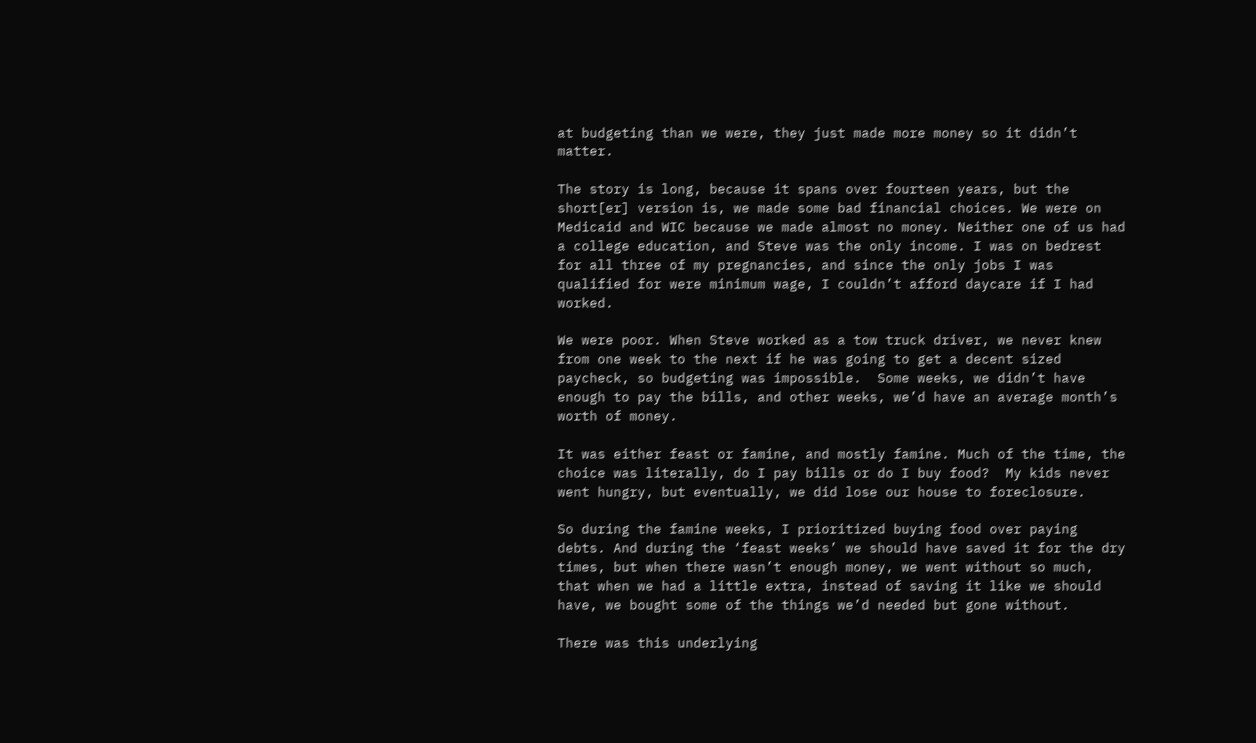at budgeting than we were, they just made more money so it didn’t matter.

The story is long, because it spans over fourteen years, but the short[er] version is, we made some bad financial choices. We were on Medicaid and WIC because we made almost no money. Neither one of us had a college education, and Steve was the only income. I was on bedrest for all three of my pregnancies, and since the only jobs I was qualified for were minimum wage, I couldn’t afford daycare if I had worked.

We were poor. When Steve worked as a tow truck driver, we never knew from one week to the next if he was going to get a decent sized paycheck, so budgeting was impossible.  Some weeks, we didn’t have enough to pay the bills, and other weeks, we’d have an average month’s worth of money.

It was either feast or famine, and mostly famine. Much of the time, the choice was literally, do I pay bills or do I buy food?  My kids never went hungry, but eventually, we did lose our house to foreclosure.

So during the famine weeks, I prioritized buying food over paying debts. And during the ‘feast weeks’ we should have saved it for the dry times, but when there wasn’t enough money, we went without so much, that when we had a little extra, instead of saving it like we should have, we bought some of the things we’d needed but gone without.

There was this underlying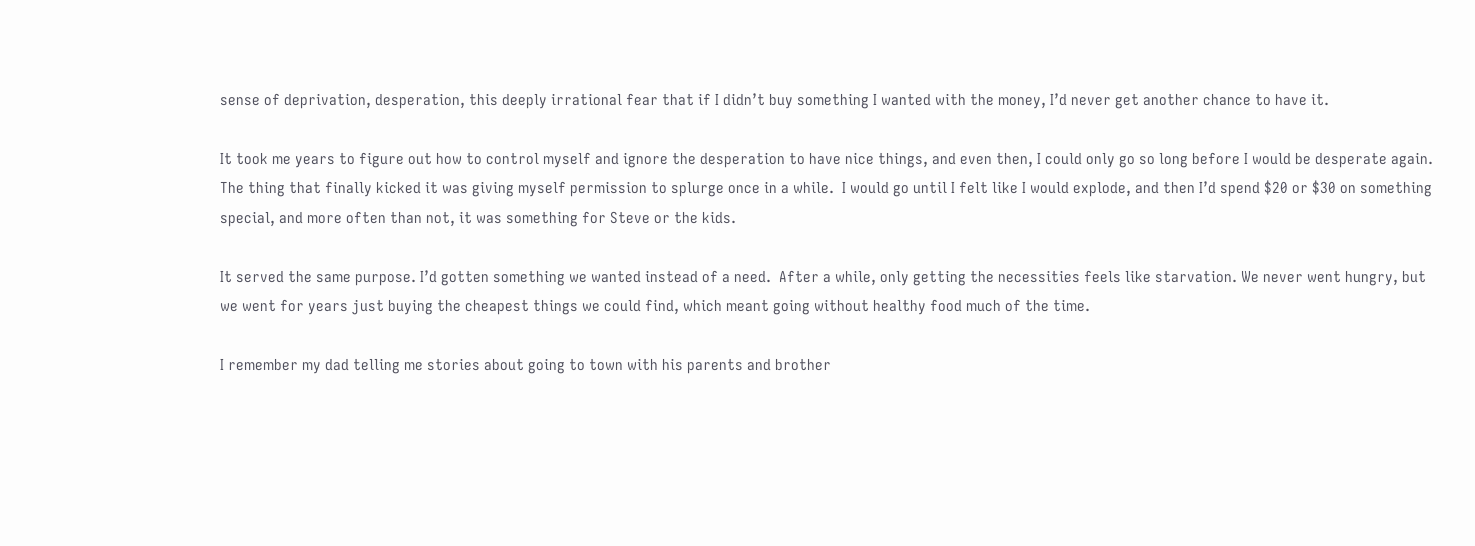sense of deprivation, desperation, this deeply irrational fear that if I didn’t buy something I wanted with the money, I’d never get another chance to have it.

It took me years to figure out how to control myself and ignore the desperation to have nice things, and even then, I could only go so long before I would be desperate again. The thing that finally kicked it was giving myself permission to splurge once in a while.  I would go until I felt like I would explode, and then I’d spend $20 or $30 on something special, and more often than not, it was something for Steve or the kids.

It served the same purpose. I’d gotten something we wanted instead of a need.  After a while, only getting the necessities feels like starvation. We never went hungry, but we went for years just buying the cheapest things we could find, which meant going without healthy food much of the time.

I remember my dad telling me stories about going to town with his parents and brother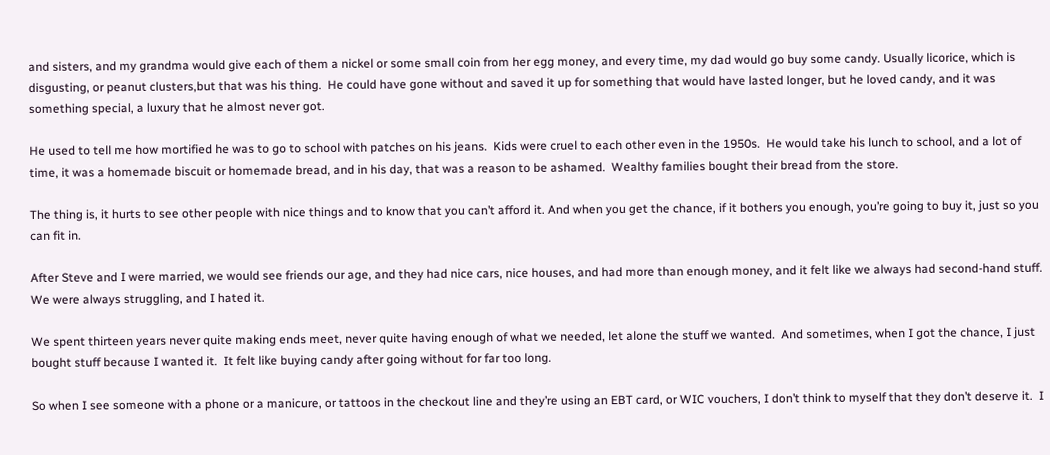and sisters, and my grandma would give each of them a nickel or some small coin from her egg money, and every time, my dad would go buy some candy. Usually licorice, which is disgusting, or peanut clusters,but that was his thing.  He could have gone without and saved it up for something that would have lasted longer, but he loved candy, and it was something special, a luxury that he almost never got.

He used to tell me how mortified he was to go to school with patches on his jeans.  Kids were cruel to each other even in the 1950s.  He would take his lunch to school, and a lot of time, it was a homemade biscuit or homemade bread, and in his day, that was a reason to be ashamed.  Wealthy families bought their bread from the store.

The thing is, it hurts to see other people with nice things and to know that you can’t afford it. And when you get the chance, if it bothers you enough, you’re going to buy it, just so you can fit in.

After Steve and I were married, we would see friends our age, and they had nice cars, nice houses, and had more than enough money, and it felt like we always had second-hand stuff. We were always struggling, and I hated it.

We spent thirteen years never quite making ends meet, never quite having enough of what we needed, let alone the stuff we wanted.  And sometimes, when I got the chance, I just bought stuff because I wanted it.  It felt like buying candy after going without for far too long.

So when I see someone with a phone or a manicure, or tattoos in the checkout line and they’re using an EBT card, or WIC vouchers, I don’t think to myself that they don’t deserve it.  I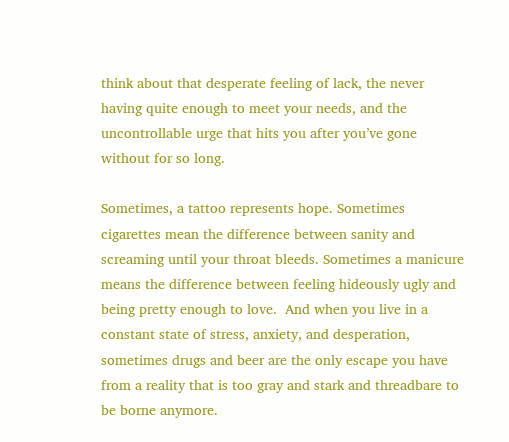think about that desperate feeling of lack, the never having quite enough to meet your needs, and the uncontrollable urge that hits you after you’ve gone without for so long.

Sometimes, a tattoo represents hope. Sometimes cigarettes mean the difference between sanity and screaming until your throat bleeds. Sometimes a manicure means the difference between feeling hideously ugly and being pretty enough to love.  And when you live in a constant state of stress, anxiety, and desperation, sometimes drugs and beer are the only escape you have from a reality that is too gray and stark and threadbare to be borne anymore.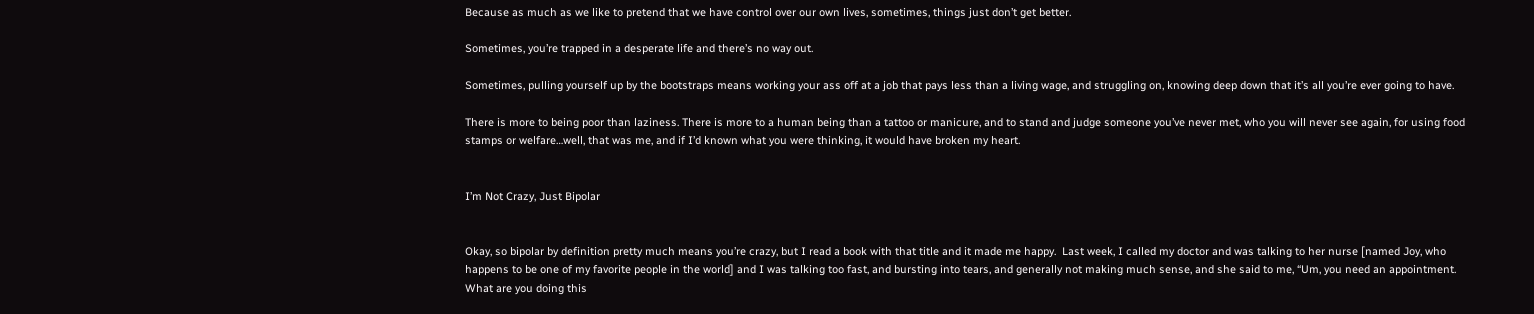Because as much as we like to pretend that we have control over our own lives, sometimes, things just don’t get better.

Sometimes, you’re trapped in a desperate life and there’s no way out.

Sometimes, pulling yourself up by the bootstraps means working your ass off at a job that pays less than a living wage, and struggling on, knowing deep down that it’s all you’re ever going to have.

There is more to being poor than laziness. There is more to a human being than a tattoo or manicure, and to stand and judge someone you’ve never met, who you will never see again, for using food stamps or welfare…well, that was me, and if I’d known what you were thinking, it would have broken my heart.


I’m Not Crazy, Just Bipolar


Okay, so bipolar by definition pretty much means you’re crazy, but I read a book with that title and it made me happy.  Last week, I called my doctor and was talking to her nurse [named Joy, who happens to be one of my favorite people in the world] and I was talking too fast, and bursting into tears, and generally not making much sense, and she said to me, “Um, you need an appointment.  What are you doing this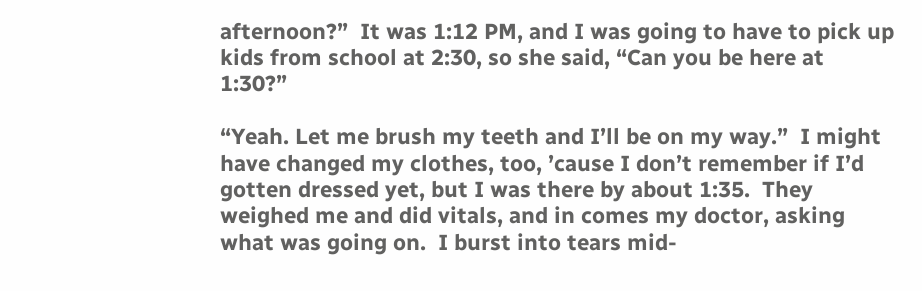afternoon?”  It was 1:12 PM, and I was going to have to pick up kids from school at 2:30, so she said, “Can you be here at 1:30?”

“Yeah. Let me brush my teeth and I’ll be on my way.”  I might have changed my clothes, too, ’cause I don’t remember if I’d gotten dressed yet, but I was there by about 1:35.  They weighed me and did vitals, and in comes my doctor, asking what was going on.  I burst into tears mid-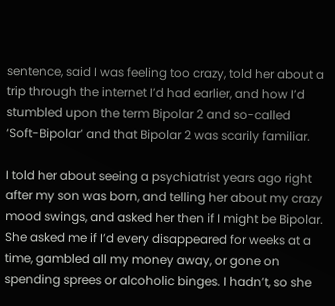sentence, said I was feeling too crazy, told her about a trip through the internet I’d had earlier, and how I’d stumbled upon the term Bipolar 2 and so-called ‘Soft-Bipolar’ and that Bipolar 2 was scarily familiar.

I told her about seeing a psychiatrist years ago right after my son was born, and telling her about my crazy mood swings, and asked her then if I might be Bipolar.  She asked me if I’d every disappeared for weeks at a time, gambled all my money away, or gone on spending sprees or alcoholic binges. I hadn’t, so she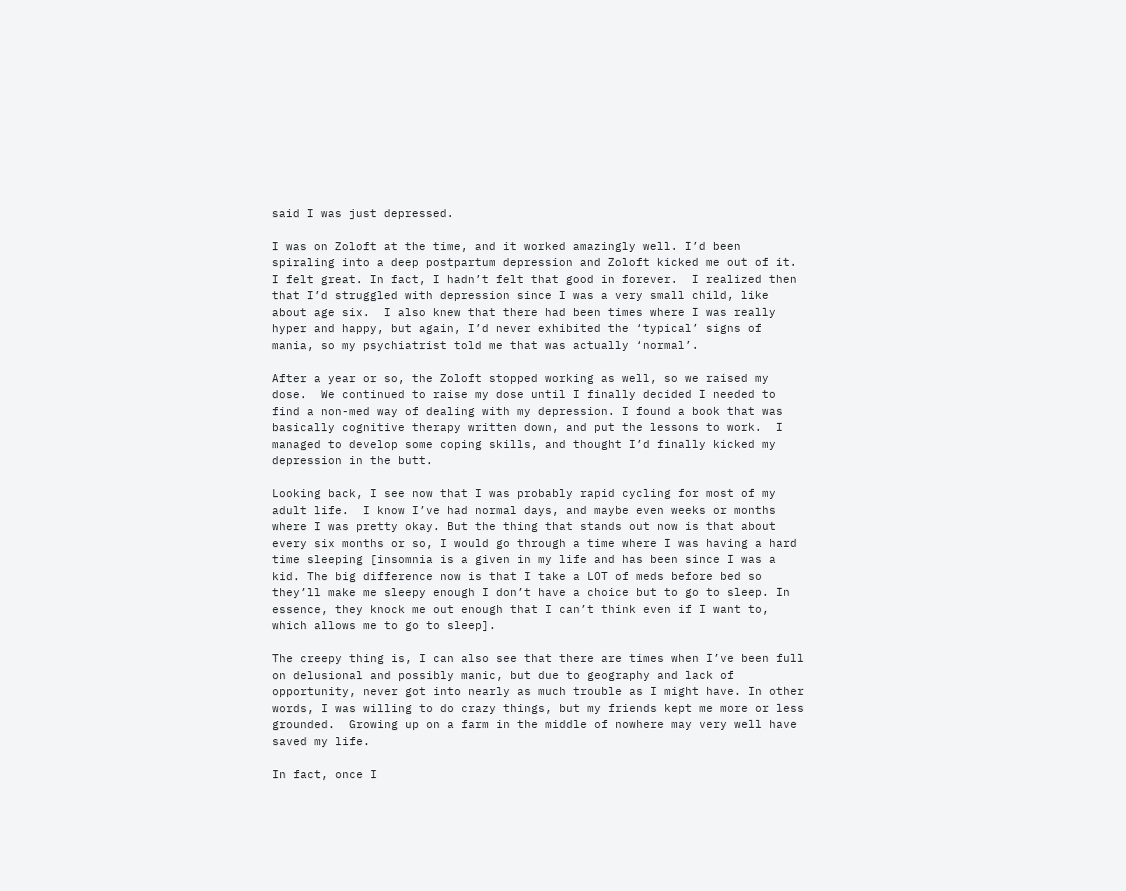said I was just depressed.

I was on Zoloft at the time, and it worked amazingly well. I’d been spiraling into a deep postpartum depression and Zoloft kicked me out of it.  I felt great. In fact, I hadn’t felt that good in forever.  I realized then that I’d struggled with depression since I was a very small child, like about age six.  I also knew that there had been times where I was really hyper and happy, but again, I’d never exhibited the ‘typical’ signs of mania, so my psychiatrist told me that was actually ‘normal’.

After a year or so, the Zoloft stopped working as well, so we raised my dose.  We continued to raise my dose until I finally decided I needed to find a non-med way of dealing with my depression. I found a book that was basically cognitive therapy written down, and put the lessons to work.  I managed to develop some coping skills, and thought I’d finally kicked my depression in the butt.

Looking back, I see now that I was probably rapid cycling for most of my adult life.  I know I’ve had normal days, and maybe even weeks or months where I was pretty okay. But the thing that stands out now is that about every six months or so, I would go through a time where I was having a hard time sleeping [insomnia is a given in my life and has been since I was a kid. The big difference now is that I take a LOT of meds before bed so they’ll make me sleepy enough I don’t have a choice but to go to sleep. In essence, they knock me out enough that I can’t think even if I want to, which allows me to go to sleep].

The creepy thing is, I can also see that there are times when I’ve been full on delusional and possibly manic, but due to geography and lack of opportunity, never got into nearly as much trouble as I might have. In other words, I was willing to do crazy things, but my friends kept me more or less grounded.  Growing up on a farm in the middle of nowhere may very well have saved my life.

In fact, once I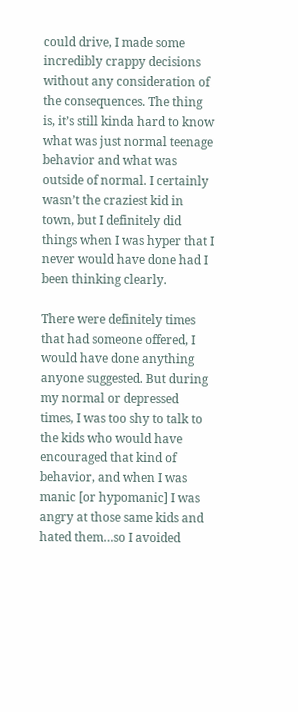could drive, I made some incredibly crappy decisions without any consideration of the consequences. The thing is, it’s still kinda hard to know what was just normal teenage behavior and what was outside of normal. I certainly wasn’t the craziest kid in town, but I definitely did things when I was hyper that I never would have done had I been thinking clearly.

There were definitely times that had someone offered, I would have done anything anyone suggested. But during my normal or depressed times, I was too shy to talk to the kids who would have encouraged that kind of behavior, and when I was manic [or hypomanic] I was angry at those same kids and hated them…so I avoided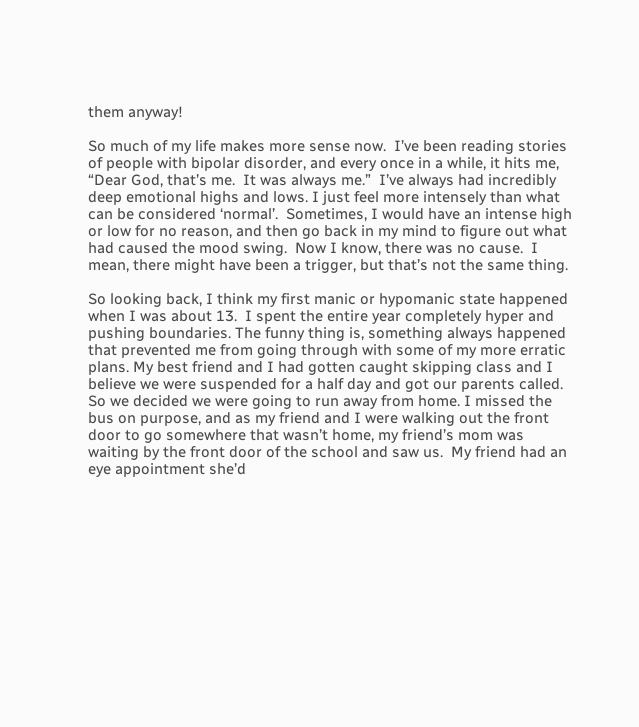them anyway!

So much of my life makes more sense now.  I’ve been reading stories of people with bipolar disorder, and every once in a while, it hits me, “Dear God, that’s me.  It was always me.”  I’ve always had incredibly deep emotional highs and lows. I just feel more intensely than what can be considered ‘normal’.  Sometimes, I would have an intense high or low for no reason, and then go back in my mind to figure out what had caused the mood swing.  Now I know, there was no cause.  I mean, there might have been a trigger, but that’s not the same thing.

So looking back, I think my first manic or hypomanic state happened when I was about 13.  I spent the entire year completely hyper and pushing boundaries. The funny thing is, something always happened that prevented me from going through with some of my more erratic plans. My best friend and I had gotten caught skipping class and I believe we were suspended for a half day and got our parents called. So we decided we were going to run away from home. I missed the bus on purpose, and as my friend and I were walking out the front door to go somewhere that wasn’t home, my friend’s mom was waiting by the front door of the school and saw us.  My friend had an eye appointment she’d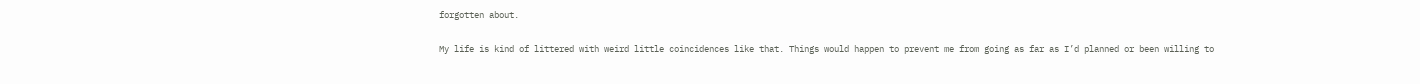forgotten about.

My life is kind of littered with weird little coincidences like that. Things would happen to prevent me from going as far as I’d planned or been willing to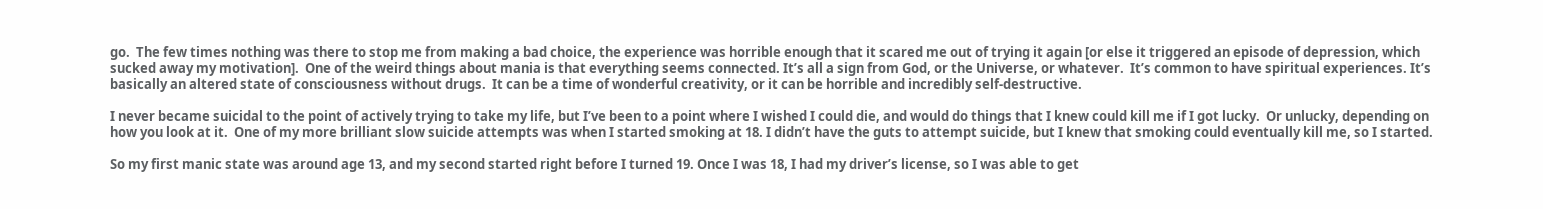go.  The few times nothing was there to stop me from making a bad choice, the experience was horrible enough that it scared me out of trying it again [or else it triggered an episode of depression, which sucked away my motivation].  One of the weird things about mania is that everything seems connected. It’s all a sign from God, or the Universe, or whatever.  It’s common to have spiritual experiences. It’s basically an altered state of consciousness without drugs.  It can be a time of wonderful creativity, or it can be horrible and incredibly self-destructive.

I never became suicidal to the point of actively trying to take my life, but I’ve been to a point where I wished I could die, and would do things that I knew could kill me if I got lucky.  Or unlucky, depending on how you look at it.  One of my more brilliant slow suicide attempts was when I started smoking at 18. I didn’t have the guts to attempt suicide, but I knew that smoking could eventually kill me, so I started.

So my first manic state was around age 13, and my second started right before I turned 19. Once I was 18, I had my driver’s license, so I was able to get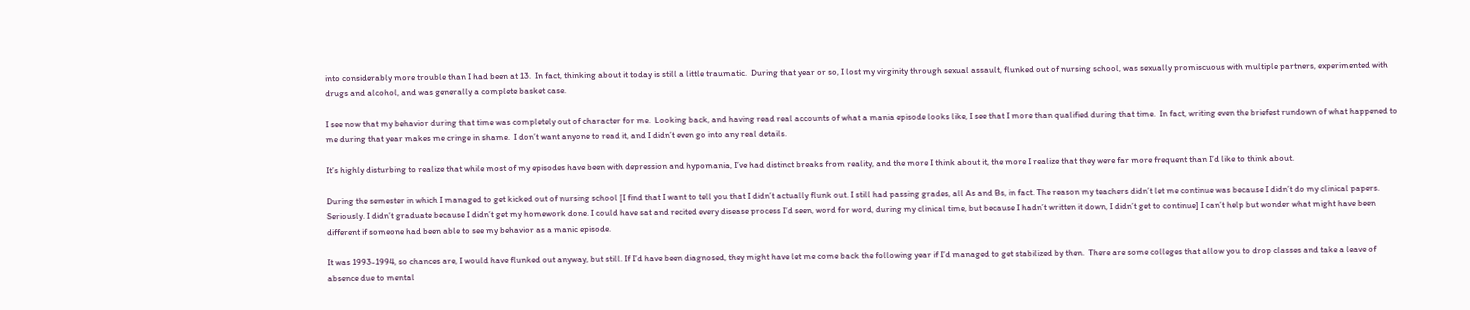into considerably more trouble than I had been at 13.  In fact, thinking about it today is still a little traumatic.  During that year or so, I lost my virginity through sexual assault, flunked out of nursing school, was sexually promiscuous with multiple partners, experimented with drugs and alcohol, and was generally a complete basket case.

I see now that my behavior during that time was completely out of character for me.  Looking back, and having read real accounts of what a mania episode looks like, I see that I more than qualified during that time.  In fact, writing even the briefest rundown of what happened to me during that year makes me cringe in shame.  I don’t want anyone to read it, and I didn’t even go into any real details.

It’s highly disturbing to realize that while most of my episodes have been with depression and hypomania, I’ve had distinct breaks from reality, and the more I think about it, the more I realize that they were far more frequent than I’d like to think about.

During the semester in which I managed to get kicked out of nursing school [I find that I want to tell you that I didn’t actually flunk out. I still had passing grades, all As and Bs, in fact. The reason my teachers didn’t let me continue was because I didn’t do my clinical papers.  Seriously. I didn’t graduate because I didn’t get my homework done. I could have sat and recited every disease process I’d seen, word for word, during my clinical time, but because I hadn’t written it down, I didn’t get to continue] I can’t help but wonder what might have been different if someone had been able to see my behavior as a manic episode.

It was 1993-1994, so chances are, I would have flunked out anyway, but still. If I’d have been diagnosed, they might have let me come back the following year if I’d managed to get stabilized by then.  There are some colleges that allow you to drop classes and take a leave of absence due to mental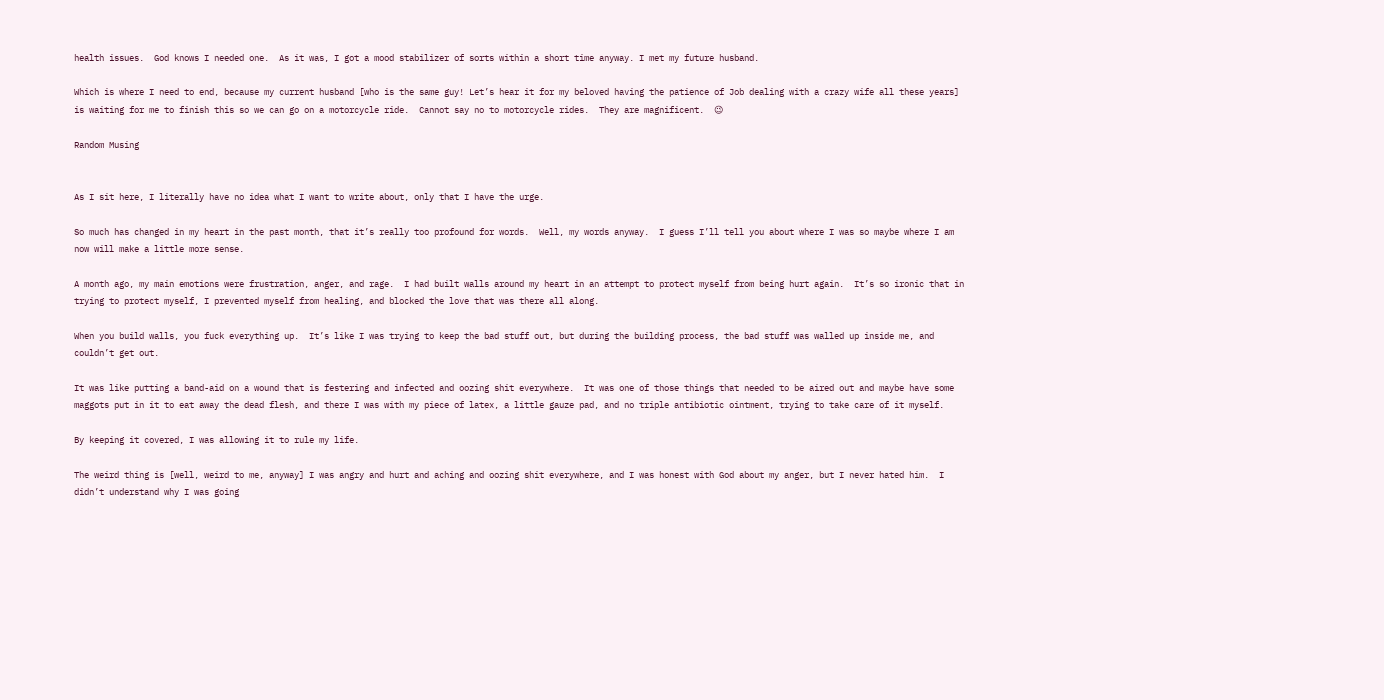health issues.  God knows I needed one.  As it was, I got a mood stabilizer of sorts within a short time anyway. I met my future husband.

Which is where I need to end, because my current husband [who is the same guy! Let’s hear it for my beloved having the patience of Job dealing with a crazy wife all these years] is waiting for me to finish this so we can go on a motorcycle ride.  Cannot say no to motorcycle rides.  They are magnificent.  😉

Random Musing


As I sit here, I literally have no idea what I want to write about, only that I have the urge.

So much has changed in my heart in the past month, that it’s really too profound for words.  Well, my words anyway.  I guess I’ll tell you about where I was so maybe where I am now will make a little more sense.

A month ago, my main emotions were frustration, anger, and rage.  I had built walls around my heart in an attempt to protect myself from being hurt again.  It’s so ironic that in trying to protect myself, I prevented myself from healing, and blocked the love that was there all along.

When you build walls, you fuck everything up.  It’s like I was trying to keep the bad stuff out, but during the building process, the bad stuff was walled up inside me, and couldn’t get out.

It was like putting a band-aid on a wound that is festering and infected and oozing shit everywhere.  It was one of those things that needed to be aired out and maybe have some maggots put in it to eat away the dead flesh, and there I was with my piece of latex, a little gauze pad, and no triple antibiotic ointment, trying to take care of it myself.

By keeping it covered, I was allowing it to rule my life.

The weird thing is [well, weird to me, anyway] I was angry and hurt and aching and oozing shit everywhere, and I was honest with God about my anger, but I never hated him.  I didn’t understand why I was going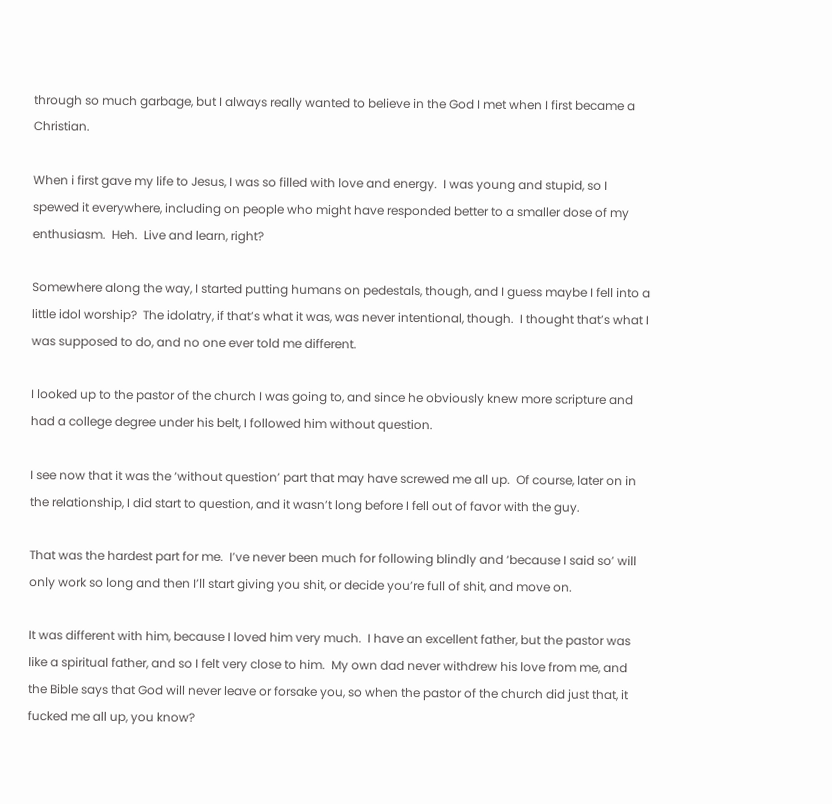through so much garbage, but I always really wanted to believe in the God I met when I first became a Christian.

When i first gave my life to Jesus, I was so filled with love and energy.  I was young and stupid, so I spewed it everywhere, including on people who might have responded better to a smaller dose of my enthusiasm.  Heh.  Live and learn, right?

Somewhere along the way, I started putting humans on pedestals, though, and I guess maybe I fell into a little idol worship?  The idolatry, if that’s what it was, was never intentional, though.  I thought that’s what I was supposed to do, and no one ever told me different.

I looked up to the pastor of the church I was going to, and since he obviously knew more scripture and had a college degree under his belt, I followed him without question.

I see now that it was the ‘without question’ part that may have screwed me all up.  Of course, later on in the relationship, I did start to question, and it wasn’t long before I fell out of favor with the guy.

That was the hardest part for me.  I’ve never been much for following blindly and ‘because I said so’ will only work so long and then I’ll start giving you shit, or decide you’re full of shit, and move on.

It was different with him, because I loved him very much.  I have an excellent father, but the pastor was like a spiritual father, and so I felt very close to him.  My own dad never withdrew his love from me, and the Bible says that God will never leave or forsake you, so when the pastor of the church did just that, it fucked me all up, you know?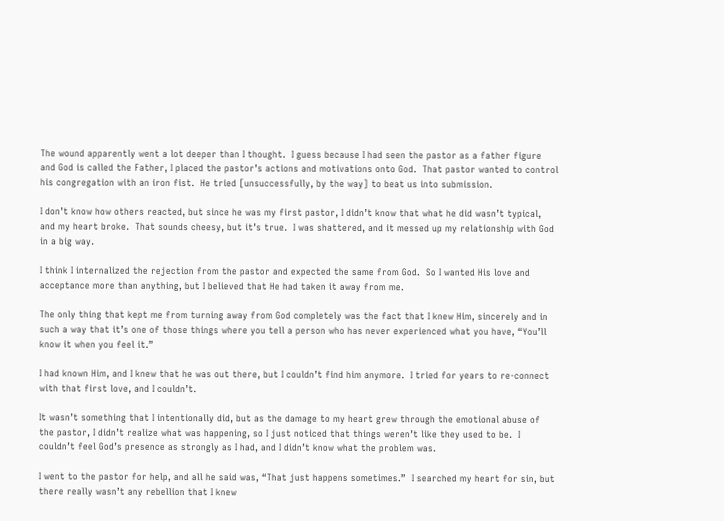The wound apparently went a lot deeper than I thought.  I guess because I had seen the pastor as a father figure and God is called the Father, I placed the pastor’s actions and motivations onto God.  That pastor wanted to control his congregation with an iron fist.  He tried [unsuccessfully, by the way] to beat us into submission.

I don’t know how others reacted, but since he was my first pastor, I didn’t know that what he did wasn’t typical, and my heart broke.  That sounds cheesy, but it’s true.  I was shattered, and it messed up my relationship with God in a big way.

I think I internalized the rejection from the pastor and expected the same from God.  So I wanted His love and acceptance more than anything, but I believed that He had taken it away from me.

The only thing that kept me from turning away from God completely was the fact that I knew Him, sincerely and in such a way that it’s one of those things where you tell a person who has never experienced what you have, “You’ll know it when you feel it.”

I had known Him, and I knew that he was out there, but I couldn’t find him anymore.  I tried for years to re-connect with that first love, and I couldn’t.

It wasn’t something that I intentionally did, but as the damage to my heart grew through the emotional abuse of the pastor, I didn’t realize what was happening, so I just noticed that things weren’t like they used to be.  I couldn’t feel God’s presence as strongly as I had, and I didn’t know what the problem was.

I went to the pastor for help, and all he said was, “That just happens sometimes.”  I searched my heart for sin, but there really wasn’t any rebellion that I knew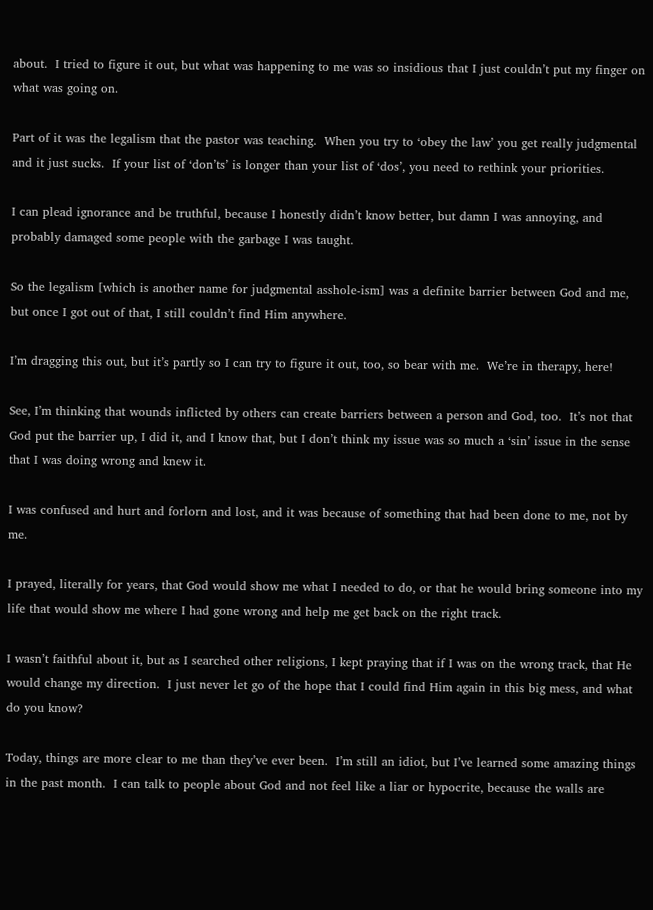about.  I tried to figure it out, but what was happening to me was so insidious that I just couldn’t put my finger on what was going on.

Part of it was the legalism that the pastor was teaching.  When you try to ‘obey the law’ you get really judgmental and it just sucks.  If your list of ‘don’ts’ is longer than your list of ‘dos’, you need to rethink your priorities.

I can plead ignorance and be truthful, because I honestly didn’t know better, but damn I was annoying, and probably damaged some people with the garbage I was taught.

So the legalism [which is another name for judgmental asshole-ism] was a definite barrier between God and me, but once I got out of that, I still couldn’t find Him anywhere.

I’m dragging this out, but it’s partly so I can try to figure it out, too, so bear with me.  We’re in therapy, here!

See, I’m thinking that wounds inflicted by others can create barriers between a person and God, too.  It’s not that God put the barrier up, I did it, and I know that, but I don’t think my issue was so much a ‘sin’ issue in the sense that I was doing wrong and knew it.

I was confused and hurt and forlorn and lost, and it was because of something that had been done to me, not by me.

I prayed, literally for years, that God would show me what I needed to do, or that he would bring someone into my life that would show me where I had gone wrong and help me get back on the right track.

I wasn’t faithful about it, but as I searched other religions, I kept praying that if I was on the wrong track, that He would change my direction.  I just never let go of the hope that I could find Him again in this big mess, and what do you know?

Today, things are more clear to me than they’ve ever been.  I’m still an idiot, but I’ve learned some amazing things in the past month.  I can talk to people about God and not feel like a liar or hypocrite, because the walls are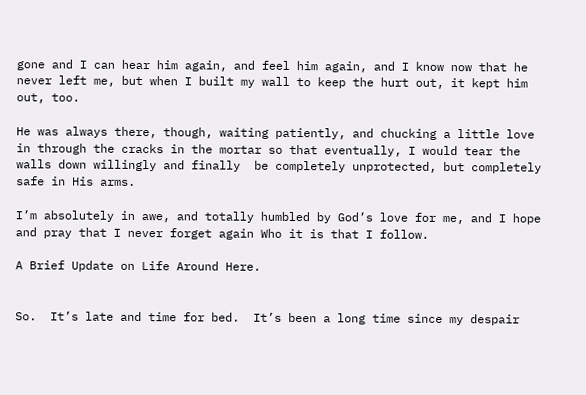gone and I can hear him again, and feel him again, and I know now that he never left me, but when I built my wall to keep the hurt out, it kept him out, too.

He was always there, though, waiting patiently, and chucking a little love in through the cracks in the mortar so that eventually, I would tear the walls down willingly and finally  be completely unprotected, but completely safe in His arms.

I’m absolutely in awe, and totally humbled by God’s love for me, and I hope and pray that I never forget again Who it is that I follow.

A Brief Update on Life Around Here.


So.  It’s late and time for bed.  It’s been a long time since my despair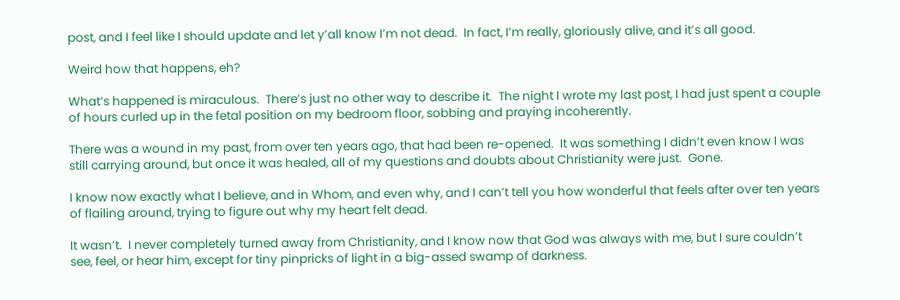post, and I feel like I should update and let y’all know I’m not dead.  In fact, I’m really, gloriously alive, and it’s all good.

Weird how that happens, eh?

What’s happened is miraculous.  There’s just no other way to describe it.  The night I wrote my last post, I had just spent a couple of hours curled up in the fetal position on my bedroom floor, sobbing and praying incoherently.

There was a wound in my past, from over ten years ago, that had been re-opened.  It was something I didn’t even know I was still carrying around, but once it was healed, all of my questions and doubts about Christianity were just.  Gone.

I know now exactly what I believe, and in Whom, and even why, and I can’t tell you how wonderful that feels after over ten years of flailing around, trying to figure out why my heart felt dead.

It wasn’t.  I never completely turned away from Christianity, and I know now that God was always with me, but I sure couldn’t see, feel, or hear him, except for tiny pinpricks of light in a big-assed swamp of darkness.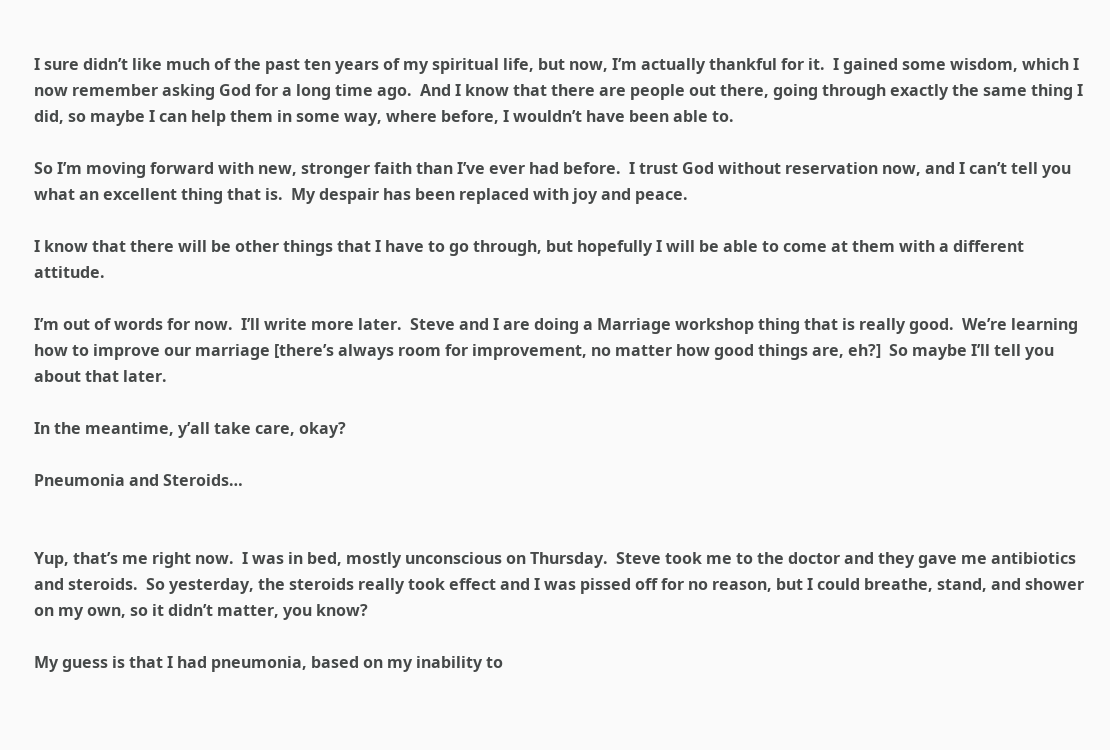I sure didn’t like much of the past ten years of my spiritual life, but now, I’m actually thankful for it.  I gained some wisdom, which I now remember asking God for a long time ago.  And I know that there are people out there, going through exactly the same thing I did, so maybe I can help them in some way, where before, I wouldn’t have been able to.

So I’m moving forward with new, stronger faith than I’ve ever had before.  I trust God without reservation now, and I can’t tell you what an excellent thing that is.  My despair has been replaced with joy and peace.

I know that there will be other things that I have to go through, but hopefully I will be able to come at them with a different attitude.

I’m out of words for now.  I’ll write more later.  Steve and I are doing a Marriage workshop thing that is really good.  We’re learning how to improve our marriage [there’s always room for improvement, no matter how good things are, eh?]  So maybe I’ll tell you about that later.

In the meantime, y’all take care, okay?

Pneumonia and Steroids…


Yup, that’s me right now.  I was in bed, mostly unconscious on Thursday.  Steve took me to the doctor and they gave me antibiotics and steroids.  So yesterday, the steroids really took effect and I was pissed off for no reason, but I could breathe, stand, and shower on my own, so it didn’t matter, you know?

My guess is that I had pneumonia, based on my inability to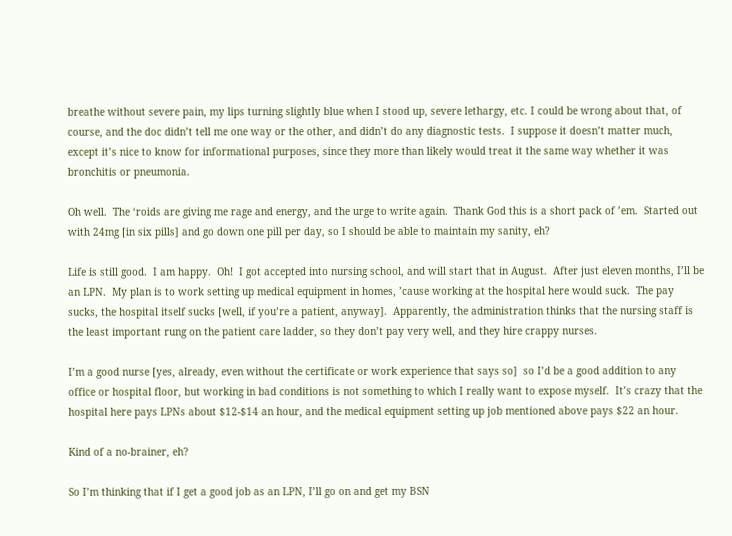breathe without severe pain, my lips turning slightly blue when I stood up, severe lethargy, etc. I could be wrong about that, of course, and the doc didn’t tell me one way or the other, and didn’t do any diagnostic tests.  I suppose it doesn’t matter much, except it’s nice to know for informational purposes, since they more than likely would treat it the same way whether it was bronchitis or pneumonia.

Oh well.  The ‘roids are giving me rage and energy, and the urge to write again.  Thank God this is a short pack of ’em.  Started out with 24mg [in six pills] and go down one pill per day, so I should be able to maintain my sanity, eh?

Life is still good.  I am happy.  Oh!  I got accepted into nursing school, and will start that in August.  After just eleven months, I’ll be an LPN.  My plan is to work setting up medical equipment in homes, ’cause working at the hospital here would suck.  The pay sucks, the hospital itself sucks [well, if you’re a patient, anyway].  Apparently, the administration thinks that the nursing staff is the least important rung on the patient care ladder, so they don’t pay very well, and they hire crappy nurses.

I’m a good nurse [yes, already, even without the certificate or work experience that says so]  so I’d be a good addition to any office or hospital floor, but working in bad conditions is not something to which I really want to expose myself.  It’s crazy that the hospital here pays LPNs about $12-$14 an hour, and the medical equipment setting up job mentioned above pays $22 an hour.

Kind of a no-brainer, eh?

So I’m thinking that if I get a good job as an LPN, I’ll go on and get my BSN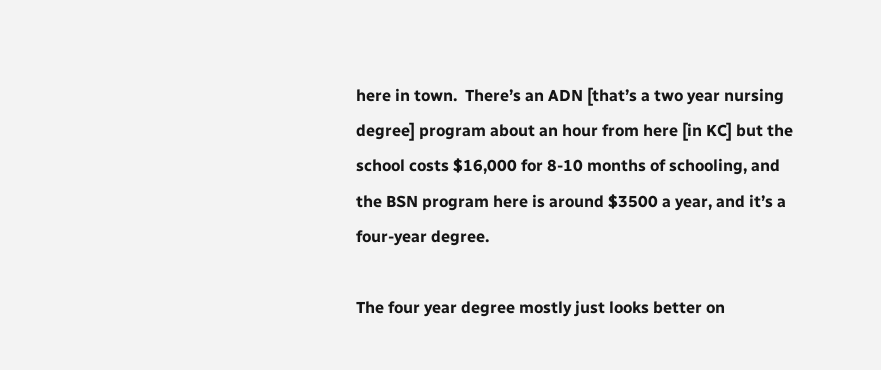here in town.  There’s an ADN [that’s a two year nursing degree] program about an hour from here [in KC] but the school costs $16,000 for 8-10 months of schooling, and the BSN program here is around $3500 a year, and it’s a four-year degree.

The four year degree mostly just looks better on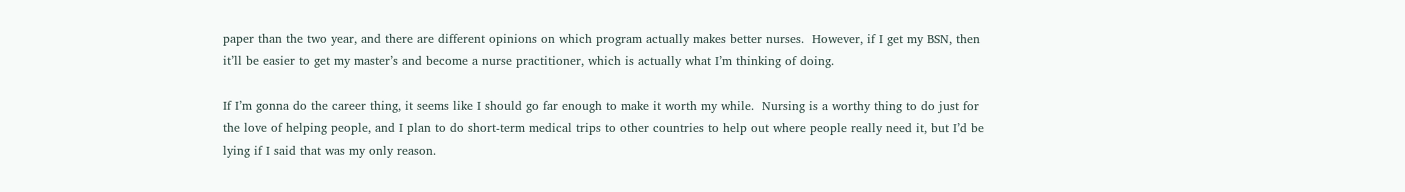paper than the two year, and there are different opinions on which program actually makes better nurses.  However, if I get my BSN, then it’ll be easier to get my master’s and become a nurse practitioner, which is actually what I’m thinking of doing.

If I’m gonna do the career thing, it seems like I should go far enough to make it worth my while.  Nursing is a worthy thing to do just for the love of helping people, and I plan to do short-term medical trips to other countries to help out where people really need it, but I’d be lying if I said that was my only reason.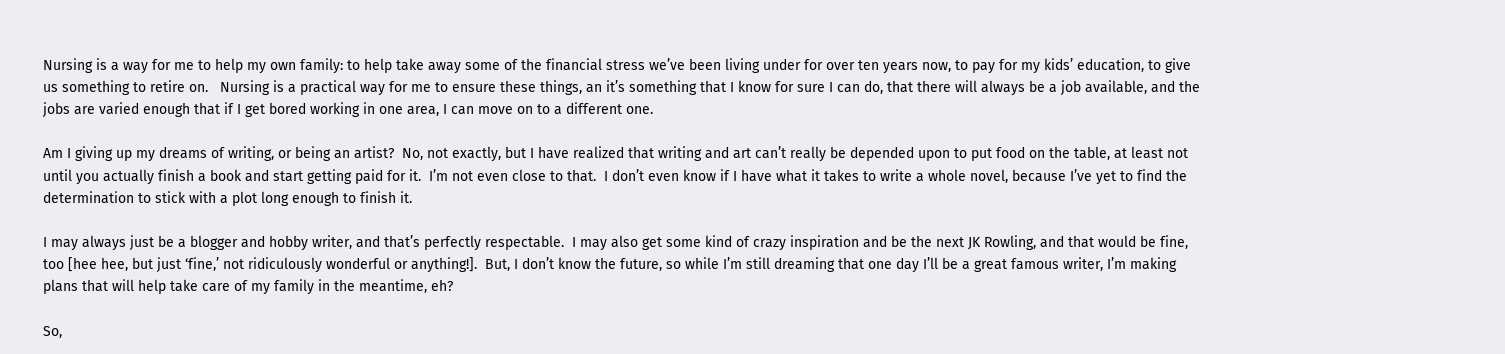Nursing is a way for me to help my own family: to help take away some of the financial stress we’ve been living under for over ten years now, to pay for my kids’ education, to give us something to retire on.   Nursing is a practical way for me to ensure these things, an it’s something that I know for sure I can do, that there will always be a job available, and the jobs are varied enough that if I get bored working in one area, I can move on to a different one.

Am I giving up my dreams of writing, or being an artist?  No, not exactly, but I have realized that writing and art can’t really be depended upon to put food on the table, at least not until you actually finish a book and start getting paid for it.  I’m not even close to that.  I don’t even know if I have what it takes to write a whole novel, because I’ve yet to find the determination to stick with a plot long enough to finish it.

I may always just be a blogger and hobby writer, and that’s perfectly respectable.  I may also get some kind of crazy inspiration and be the next JK Rowling, and that would be fine, too [hee hee, but just ‘fine,’ not ridiculously wonderful or anything!].  But, I don’t know the future, so while I’m still dreaming that one day I’ll be a great famous writer, I’m making plans that will help take care of my family in the meantime, eh?

So,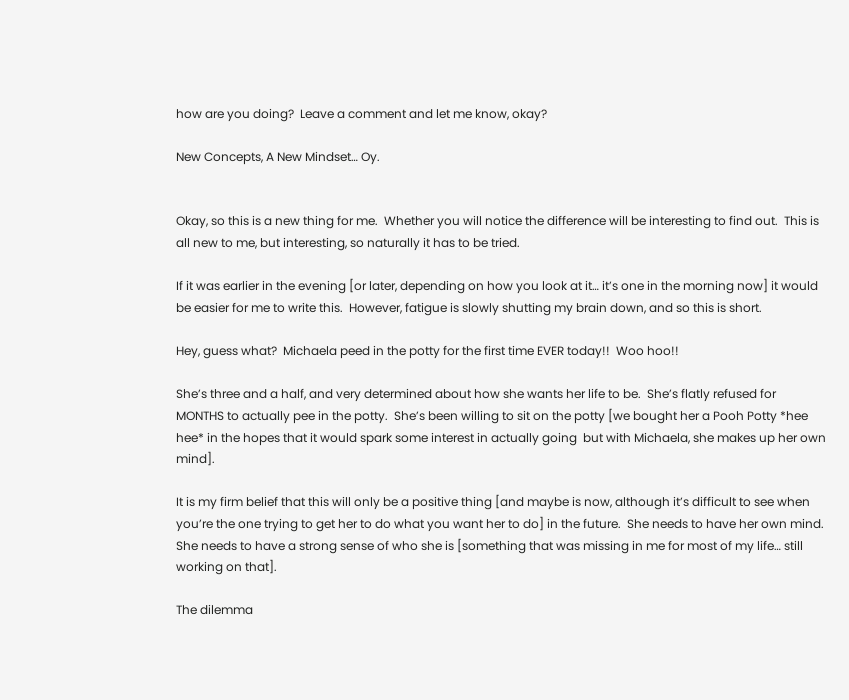how are you doing?  Leave a comment and let me know, okay?

New Concepts, A New Mindset… Oy.


Okay, so this is a new thing for me.  Whether you will notice the difference will be interesting to find out.  This is all new to me, but interesting, so naturally it has to be tried.

If it was earlier in the evening [or later, depending on how you look at it… it’s one in the morning now] it would be easier for me to write this.  However, fatigue is slowly shutting my brain down, and so this is short.

Hey, guess what?  Michaela peed in the potty for the first time EVER today!!  Woo hoo!!

She’s three and a half, and very determined about how she wants her life to be.  She’s flatly refused for MONTHS to actually pee in the potty.  She’s been willing to sit on the potty [we bought her a Pooh Potty *hee hee* in the hopes that it would spark some interest in actually going  but with Michaela, she makes up her own mind].

It is my firm belief that this will only be a positive thing [and maybe is now, although it’s difficult to see when you’re the one trying to get her to do what you want her to do] in the future.  She needs to have her own mind.  She needs to have a strong sense of who she is [something that was missing in me for most of my life… still working on that].

The dilemma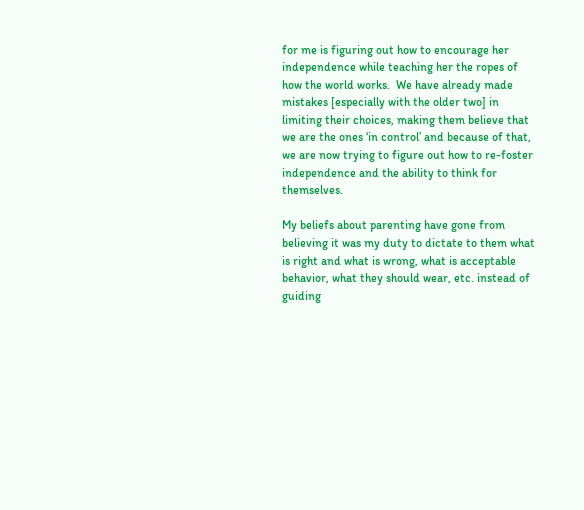for me is figuring out how to encourage her independence while teaching her the ropes of how the world works.  We have already made mistakes [especially with the older two] in limiting their choices, making them believe that we are the ones ‘in control’ and because of that, we are now trying to figure out how to re-foster independence and the ability to think for themselves.

My beliefs about parenting have gone from believing it was my duty to dictate to them what is right and what is wrong, what is acceptable behavior, what they should wear, etc. instead of guiding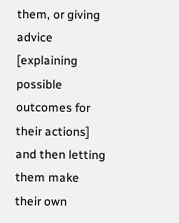them, or giving advice [explaining possible outcomes for their actions] and then letting them make their own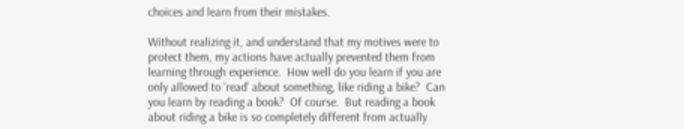choices and learn from their mistakes.

Without realizing it, and understand that my motives were to protect them, my actions have actually prevented them from learning through experience.  How well do you learn if you are only allowed to ‘read’ about something, like riding a bike?  Can you learn by reading a book?  Of course.  But reading a book about riding a bike is so completely different from actually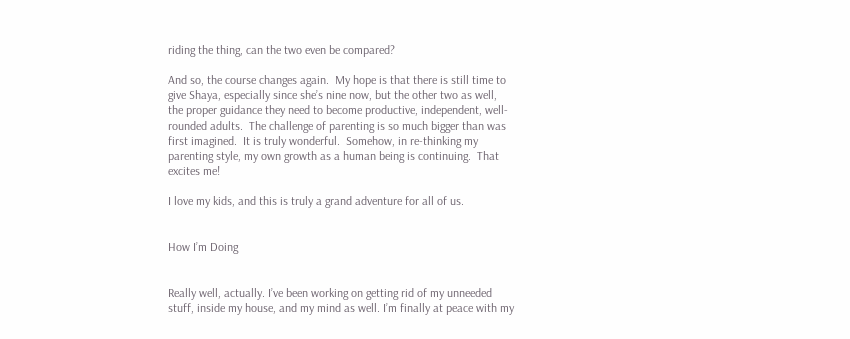riding the thing, can the two even be compared?

And so, the course changes again.  My hope is that there is still time to give Shaya, especially since she’s nine now, but the other two as well, the proper guidance they need to become productive, independent, well-rounded adults.  The challenge of parenting is so much bigger than was first imagined.  It is truly wonderful.  Somehow, in re-thinking my parenting style, my own growth as a human being is continuing.  That excites me!

I love my kids, and this is truly a grand adventure for all of us.


How I’m Doing


Really well, actually. I’ve been working on getting rid of my unneeded stuff, inside my house, and my mind as well. I’m finally at peace with my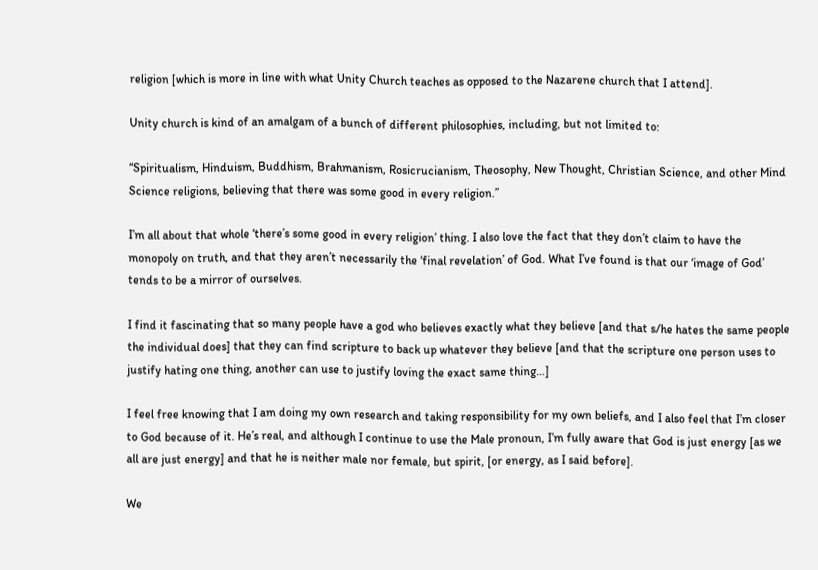religion [which is more in line with what Unity Church teaches as opposed to the Nazarene church that I attend].

Unity church is kind of an amalgam of a bunch of different philosophies, including, but not limited to:

“Spiritualism, Hinduism, Buddhism, Brahmanism, Rosicrucianism, Theosophy, New Thought, Christian Science, and other Mind Science religions, believing that there was some good in every religion.”

I’m all about that whole ‘there’s some good in every religion’ thing. I also love the fact that they don’t claim to have the monopoly on truth, and that they aren’t necessarily the ‘final revelation’ of God. What I’ve found is that our ‘image of God’ tends to be a mirror of ourselves.

I find it fascinating that so many people have a god who believes exactly what they believe [and that s/he hates the same people the individual does] that they can find scripture to back up whatever they believe [and that the scripture one person uses to justify hating one thing, another can use to justify loving the exact same thing…]

I feel free knowing that I am doing my own research and taking responsibility for my own beliefs, and I also feel that I’m closer to God because of it. He’s real, and although I continue to use the Male pronoun, I’m fully aware that God is just energy [as we all are just energy] and that he is neither male nor female, but spirit, [or energy, as I said before].

We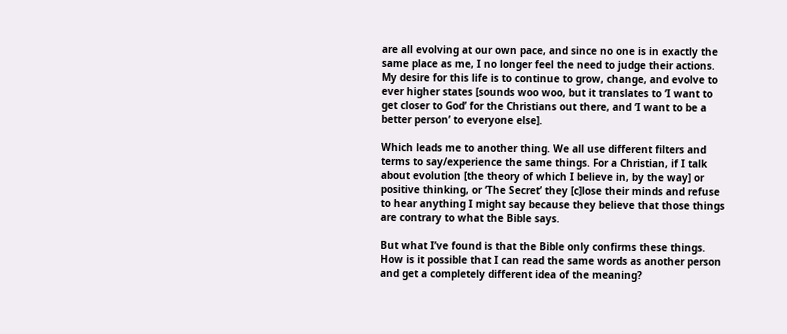are all evolving at our own pace, and since no one is in exactly the same place as me, I no longer feel the need to judge their actions. My desire for this life is to continue to grow, change, and evolve to ever higher states [sounds woo woo, but it translates to ‘I want to get closer to God’ for the Christians out there, and ‘I want to be a better person’ to everyone else].

Which leads me to another thing. We all use different filters and terms to say/experience the same things. For a Christian, if I talk about evolution [the theory of which I believe in, by the way] or positive thinking, or ‘The Secret’ they [c]lose their minds and refuse to hear anything I might say because they believe that those things are contrary to what the Bible says.

But what I’ve found is that the Bible only confirms these things. How is it possible that I can read the same words as another person and get a completely different idea of the meaning?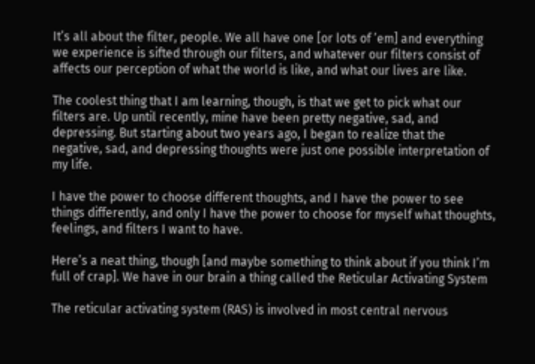It’s all about the filter, people. We all have one [or lots of ’em] and everything we experience is sifted through our filters, and whatever our filters consist of affects our perception of what the world is like, and what our lives are like.

The coolest thing that I am learning, though, is that we get to pick what our filters are. Up until recently, mine have been pretty negative, sad, and depressing. But starting about two years ago, I began to realize that the negative, sad, and depressing thoughts were just one possible interpretation of my life.

I have the power to choose different thoughts, and I have the power to see things differently, and only I have the power to choose for myself what thoughts, feelings, and filters I want to have.

Here’s a neat thing, though [and maybe something to think about if you think I’m full of crap]. We have in our brain a thing called the Reticular Activating System

The reticular activating system (RAS) is involved in most central nervous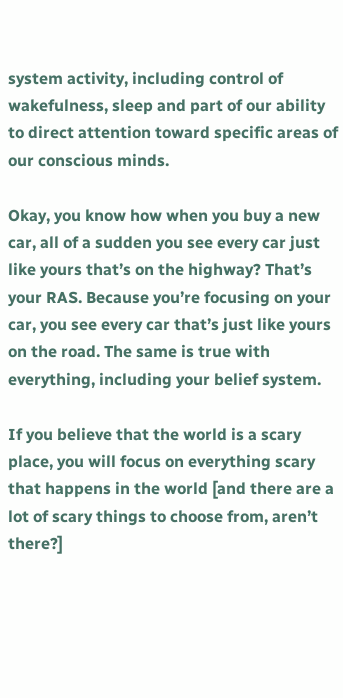system activity, including control of wakefulness, sleep and part of our ability to direct attention toward specific areas of our conscious minds.

Okay, you know how when you buy a new car, all of a sudden you see every car just like yours that’s on the highway? That’s your RAS. Because you’re focusing on your car, you see every car that’s just like yours on the road. The same is true with everything, including your belief system.

If you believe that the world is a scary place, you will focus on everything scary that happens in the world [and there are a lot of scary things to choose from, aren’t there?]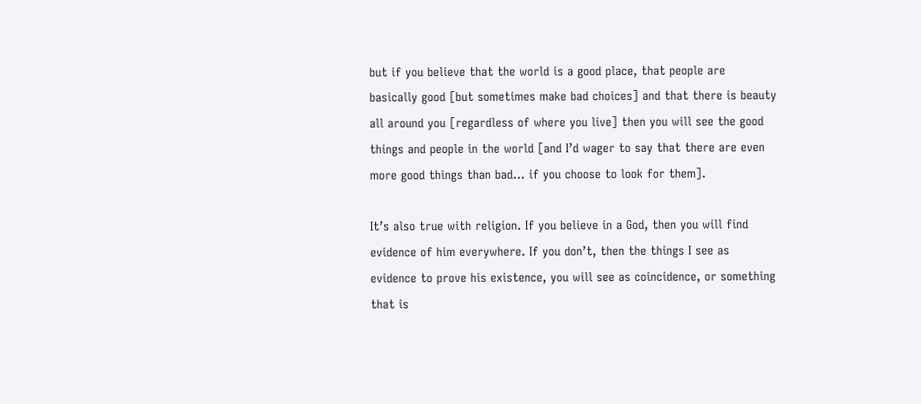but if you believe that the world is a good place, that people are basically good [but sometimes make bad choices] and that there is beauty all around you [regardless of where you live] then you will see the good things and people in the world [and I’d wager to say that there are even more good things than bad… if you choose to look for them].

It’s also true with religion. If you believe in a God, then you will find evidence of him everywhere. If you don’t, then the things I see as evidence to prove his existence, you will see as coincidence, or something that is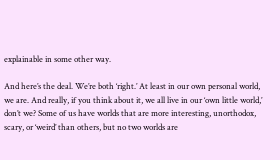explainable in some other way.

And here’s the deal. We’re both ‘right.’ At least in our own personal world, we are. And really, if you think about it, we all live in our ‘own little world,’ don’t we? Some of us have worlds that are more interesting, unorthodox, scary, or ‘weird’ than others, but no two worlds are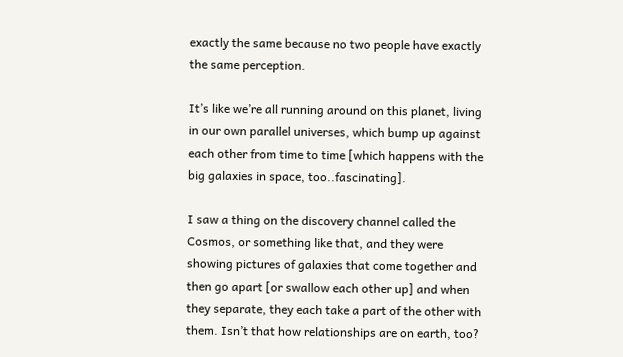exactly the same because no two people have exactly the same perception.

It’s like we’re all running around on this planet, living in our own parallel universes, which bump up against each other from time to time [which happens with the big galaxies in space, too..fascinating].

I saw a thing on the discovery channel called the Cosmos, or something like that, and they were showing pictures of galaxies that come together and then go apart [or swallow each other up] and when they separate, they each take a part of the other with them. Isn’t that how relationships are on earth, too?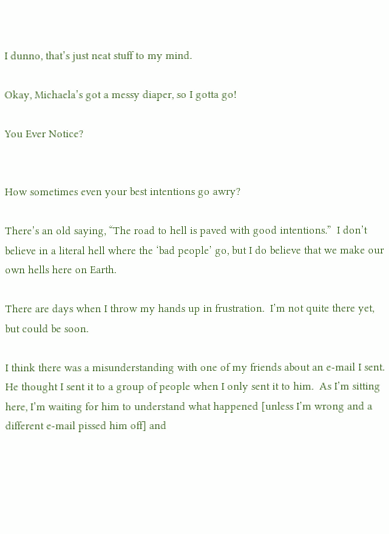I dunno, that’s just neat stuff to my mind.

Okay, Michaela’s got a messy diaper, so I gotta go!

You Ever Notice?


How sometimes even your best intentions go awry?

There’s an old saying, “The road to hell is paved with good intentions.”  I don’t believe in a literal hell where the ‘bad people’ go, but I do believe that we make our own hells here on Earth.

There are days when I throw my hands up in frustration.  I’m not quite there yet, but could be soon.

I think there was a misunderstanding with one of my friends about an e-mail I sent.  He thought I sent it to a group of people when I only sent it to him.  As I’m sitting here, I’m waiting for him to understand what happened [unless I’m wrong and a different e-mail pissed him off] and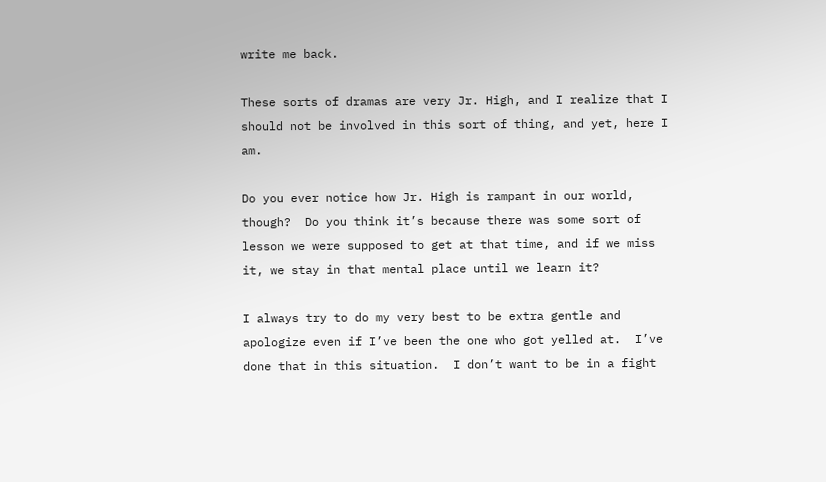write me back.

These sorts of dramas are very Jr. High, and I realize that I should not be involved in this sort of thing, and yet, here I am.

Do you ever notice how Jr. High is rampant in our world, though?  Do you think it’s because there was some sort of lesson we were supposed to get at that time, and if we miss it, we stay in that mental place until we learn it?

I always try to do my very best to be extra gentle and apologize even if I’ve been the one who got yelled at.  I’ve done that in this situation.  I don’t want to be in a fight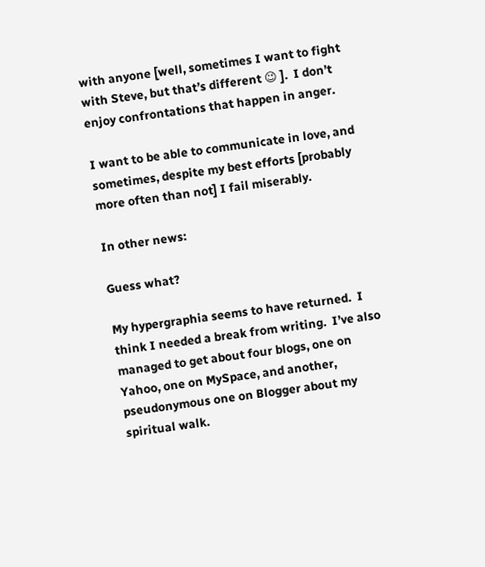with anyone [well, sometimes I want to fight with Steve, but that’s different 😉 ].  I don’t enjoy confrontations that happen in anger.

I want to be able to communicate in love, and sometimes, despite my best efforts [probably more often than not] I fail miserably.

In other news:

Guess what?

My hypergraphia seems to have returned.  I think I needed a break from writing.  I’ve also managed to get about four blogs, one on Yahoo, one on MySpace, and another, pseudonymous one on Blogger about my spiritual walk.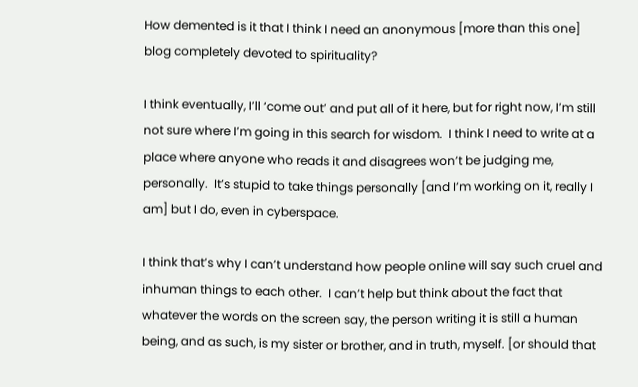How demented is it that I think I need an anonymous [more than this one] blog completely devoted to spirituality?

I think eventually, I’ll ‘come out’ and put all of it here, but for right now, I’m still not sure where I’m going in this search for wisdom.  I think I need to write at a place where anyone who reads it and disagrees won’t be judging me, personally.  It’s stupid to take things personally [and I’m working on it, really I am] but I do, even in cyberspace.

I think that’s why I can’t understand how people online will say such cruel and inhuman things to each other.  I can’t help but think about the fact that whatever the words on the screen say, the person writing it is still a human being, and as such, is my sister or brother, and in truth, myself. [or should that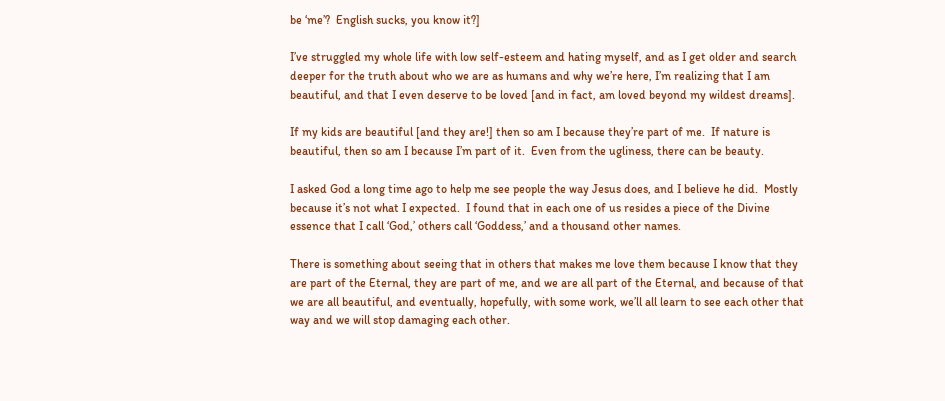be ‘me’?  English sucks, you know it?]

I’ve struggled my whole life with low self-esteem and hating myself, and as I get older and search deeper for the truth about who we are as humans and why we’re here, I’m realizing that I am beautiful, and that I even deserve to be loved [and in fact, am loved beyond my wildest dreams].

If my kids are beautiful [and they are!] then so am I because they’re part of me.  If nature is beautiful, then so am I because I’m part of it.  Even from the ugliness, there can be beauty.

I asked God a long time ago to help me see people the way Jesus does, and I believe he did.  Mostly because it’s not what I expected.  I found that in each one of us resides a piece of the Divine essence that I call ‘God,’ others call ‘Goddess,’ and a thousand other names.

There is something about seeing that in others that makes me love them because I know that they are part of the Eternal, they are part of me, and we are all part of the Eternal, and because of that we are all beautiful, and eventually, hopefully, with some work, we’ll all learn to see each other that way and we will stop damaging each other.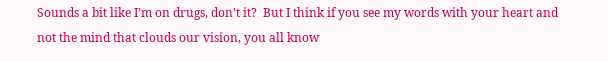Sounds a bit like I’m on drugs, don’t it?  But I think if you see my words with your heart and not the mind that clouds our vision, you all know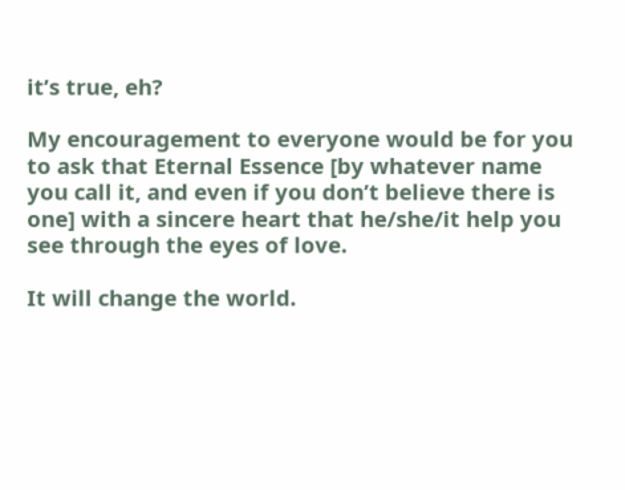it’s true, eh?

My encouragement to everyone would be for you to ask that Eternal Essence [by whatever name you call it, and even if you don’t believe there is one] with a sincere heart that he/she/it help you see through the eyes of love.

It will change the world.